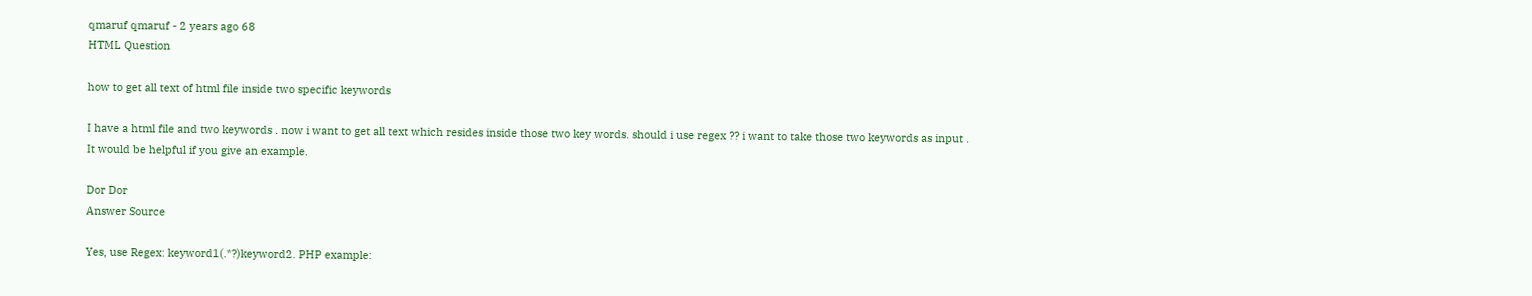qmaruf qmaruf - 2 years ago 68
HTML Question

how to get all text of html file inside two specific keywords

I have a html file and two keywords . now i want to get all text which resides inside those two key words. should i use regex ?? i want to take those two keywords as input .
It would be helpful if you give an example.

Dor Dor
Answer Source

Yes, use Regex: keyword1(.*?)keyword2. PHP example: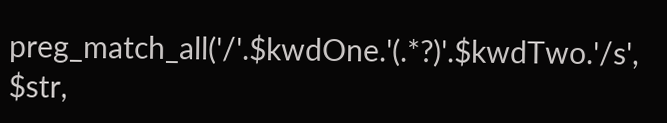preg_match_all('/'.$kwdOne.'(.*?)'.$kwdTwo.'/s', $str,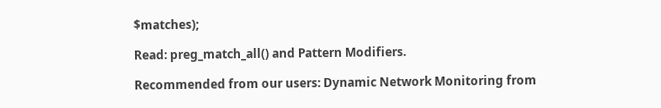$matches);

Read: preg_match_all() and Pattern Modifiers.

Recommended from our users: Dynamic Network Monitoring from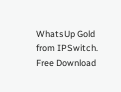WhatsUp Gold from IPSwitch. Free Download